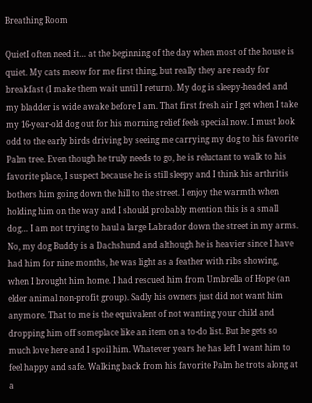Breathing Room

QuietI often need it… at the beginning of the day when most of the house is quiet. My cats meow for me first thing, but really they are ready for breakfast (I make them wait until I return). My dog is sleepy-headed and my bladder is wide awake before I am. That first fresh air I get when I take my 16-year-old dog out for his morning relief feels special now. I must look odd to the early birds driving by seeing me carrying my dog to his favorite Palm tree. Even though he truly needs to go, he is reluctant to walk to his favorite place, I suspect because he is still sleepy and I think his arthritis bothers him going down the hill to the street. I enjoy the warmth when holding him on the way and I should probably mention this is a small dog… I am not trying to haul a large Labrador down the street in my arms. No, my dog Buddy is a Dachshund and although he is heavier since I have had him for nine months, he was light as a feather with ribs showing, when I brought him home. I had rescued him from Umbrella of Hope (an elder animal non-profit group). Sadly his owners just did not want him anymore. That to me is the equivalent of not wanting your child and dropping him off someplace like an item on a to-do list. But he gets so much love here and I spoil him. Whatever years he has left I want him to feel happy and safe. Walking back from his favorite Palm he trots along at a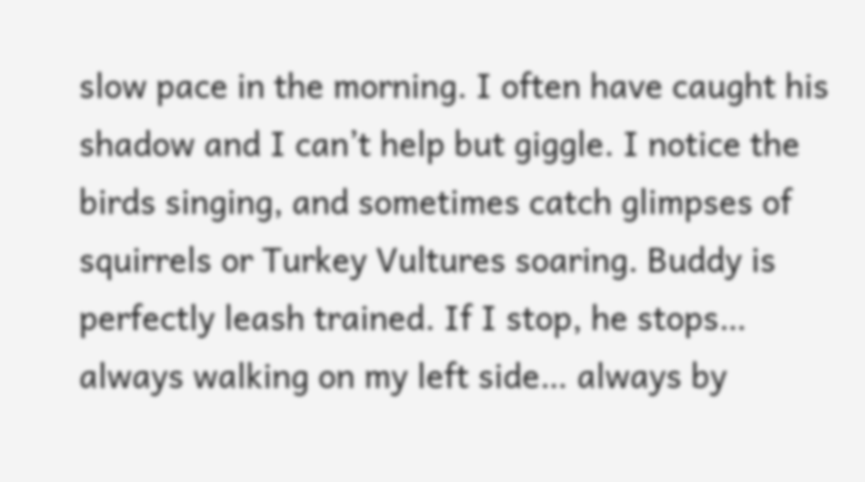slow pace in the morning. I often have caught his shadow and I can’t help but giggle. I notice the birds singing, and sometimes catch glimpses of squirrels or Turkey Vultures soaring. Buddy is perfectly leash trained. If I stop, he stops… always walking on my left side… always by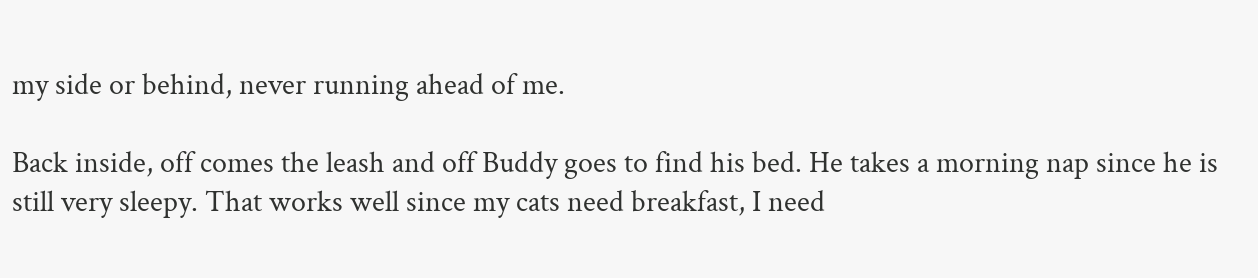my side or behind, never running ahead of me.

Back inside, off comes the leash and off Buddy goes to find his bed. He takes a morning nap since he is still very sleepy. That works well since my cats need breakfast, I need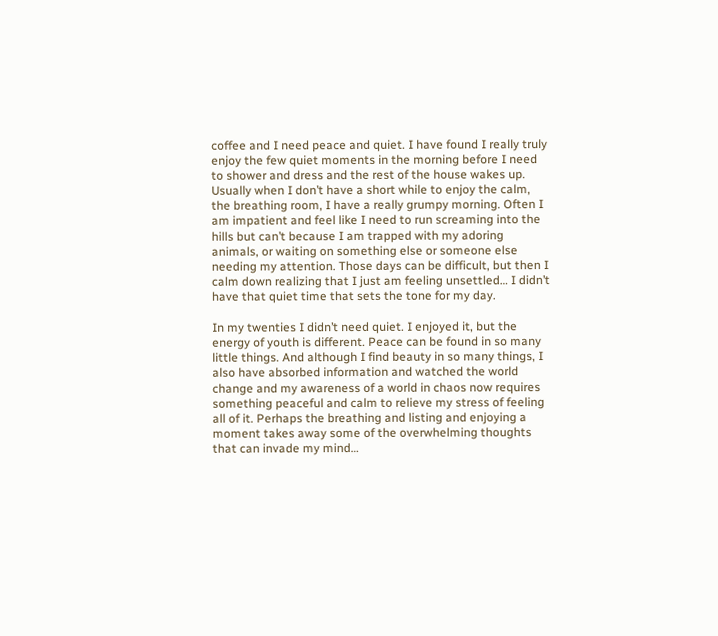coffee and I need peace and quiet. I have found I really truly enjoy the few quiet moments in the morning before I need to shower and dress and the rest of the house wakes up. Usually when I don’t have a short while to enjoy the calm, the breathing room, I have a really grumpy morning. Often I am impatient and feel like I need to run screaming into the hills but can’t because I am trapped with my adoring animals, or waiting on something else or someone else needing my attention. Those days can be difficult, but then I calm down realizing that I just am feeling unsettled… I didn’t have that quiet time that sets the tone for my day.

In my twenties I didn’t need quiet. I enjoyed it, but the energy of youth is different. Peace can be found in so many little things. And although I find beauty in so many things, I also have absorbed information and watched the world change and my awareness of a world in chaos now requires something peaceful and calm to relieve my stress of feeling all of it. Perhaps the breathing and listing and enjoying a moment takes away some of the overwhelming thoughts that can invade my mind…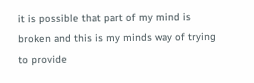it is possible that part of my mind is broken and this is my minds way of trying to provide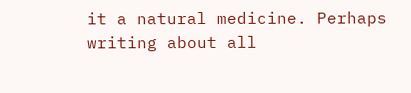it a natural medicine. Perhaps writing about all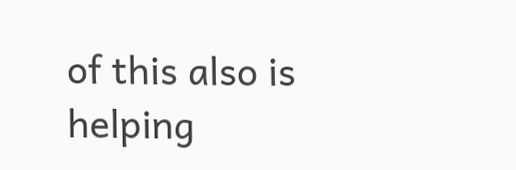of this also is helping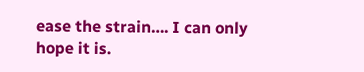ease the strain…. I can only hope it is.